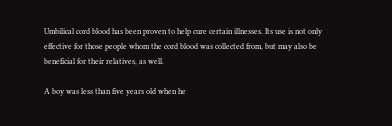Umbilical cord blood has been proven to help cure certain illnesses. Its use is not only effective for those people whom the cord blood was collected from, but may also be beneficial for their relatives, as well.

A boy was less than five years old when he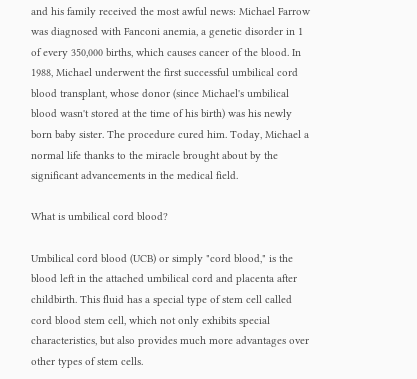and his family received the most awful news: Michael Farrow was diagnosed with Fanconi anemia, a genetic disorder in 1 of every 350,000 births, which causes cancer of the blood. In 1988, Michael underwent the first successful umbilical cord blood transplant, whose donor (since Michael's umbilical blood wasn't stored at the time of his birth) was his newly born baby sister. The procedure cured him. Today, Michael a normal life thanks to the miracle brought about by the significant advancements in the medical field.

What is umbilical cord blood?

Umbilical cord blood (UCB) or simply "cord blood," is the blood left in the attached umbilical cord and placenta after childbirth. This fluid has a special type of stem cell called cord blood stem cell, which not only exhibits special characteristics, but also provides much more advantages over other types of stem cells.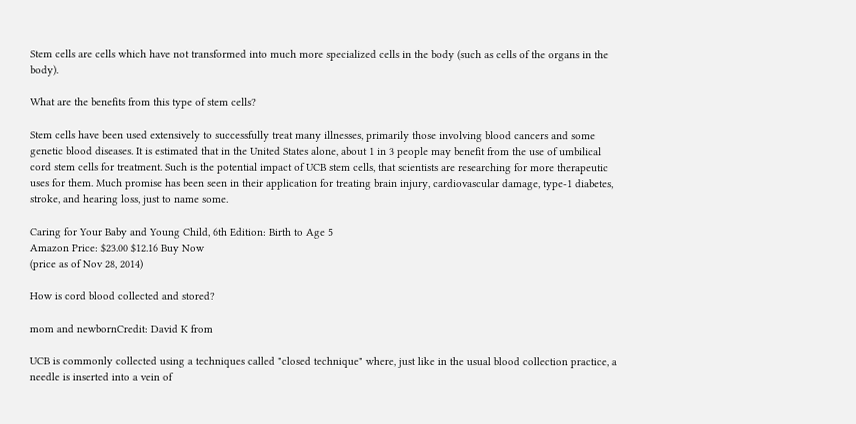Stem cells are cells which have not transformed into much more specialized cells in the body (such as cells of the organs in the body).

What are the benefits from this type of stem cells?

Stem cells have been used extensively to successfully treat many illnesses, primarily those involving blood cancers and some genetic blood diseases. It is estimated that in the United States alone, about 1 in 3 people may benefit from the use of umbilical cord stem cells for treatment. Such is the potential impact of UCB stem cells, that scientists are researching for more therapeutic uses for them. Much promise has been seen in their application for treating brain injury, cardiovascular damage, type-1 diabetes, stroke, and hearing loss, just to name some.

Caring for Your Baby and Young Child, 6th Edition: Birth to Age 5
Amazon Price: $23.00 $12.16 Buy Now
(price as of Nov 28, 2014)

How is cord blood collected and stored?

mom and newbornCredit: David K from

UCB is commonly collected using a techniques called "closed technique" where, just like in the usual blood collection practice, a needle is inserted into a vein of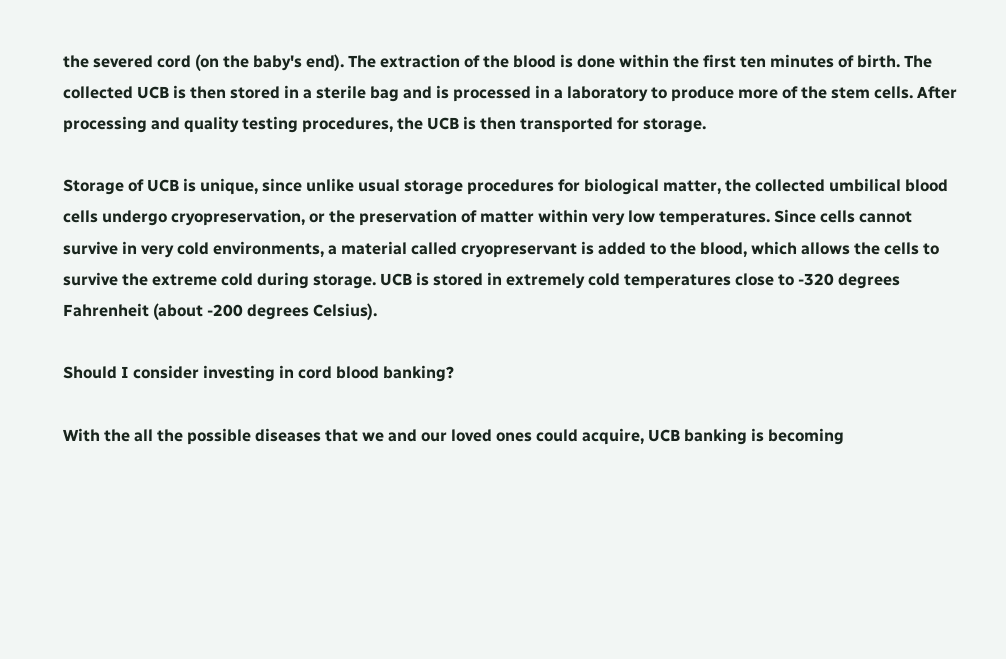the severed cord (on the baby's end). The extraction of the blood is done within the first ten minutes of birth. The collected UCB is then stored in a sterile bag and is processed in a laboratory to produce more of the stem cells. After processing and quality testing procedures, the UCB is then transported for storage.

Storage of UCB is unique, since unlike usual storage procedures for biological matter, the collected umbilical blood cells undergo cryopreservation, or the preservation of matter within very low temperatures. Since cells cannot survive in very cold environments, a material called cryopreservant is added to the blood, which allows the cells to survive the extreme cold during storage. UCB is stored in extremely cold temperatures close to -320 degrees Fahrenheit (about -200 degrees Celsius).

Should I consider investing in cord blood banking?

With the all the possible diseases that we and our loved ones could acquire, UCB banking is becoming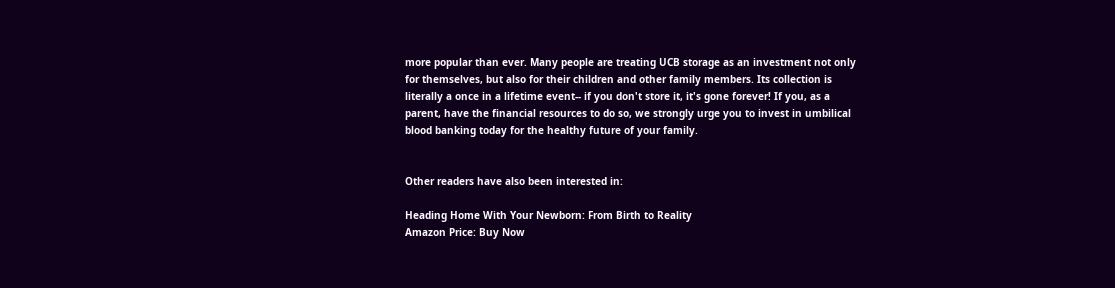more popular than ever. Many people are treating UCB storage as an investment not only for themselves, but also for their children and other family members. Its collection is literally a once in a lifetime event-- if you don't store it, it's gone forever! If you, as a parent, have the financial resources to do so, we strongly urge you to invest in umbilical blood banking today for the healthy future of your family.


Other readers have also been interested in:

Heading Home With Your Newborn: From Birth to Reality
Amazon Price: Buy Now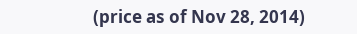(price as of Nov 28, 2014)